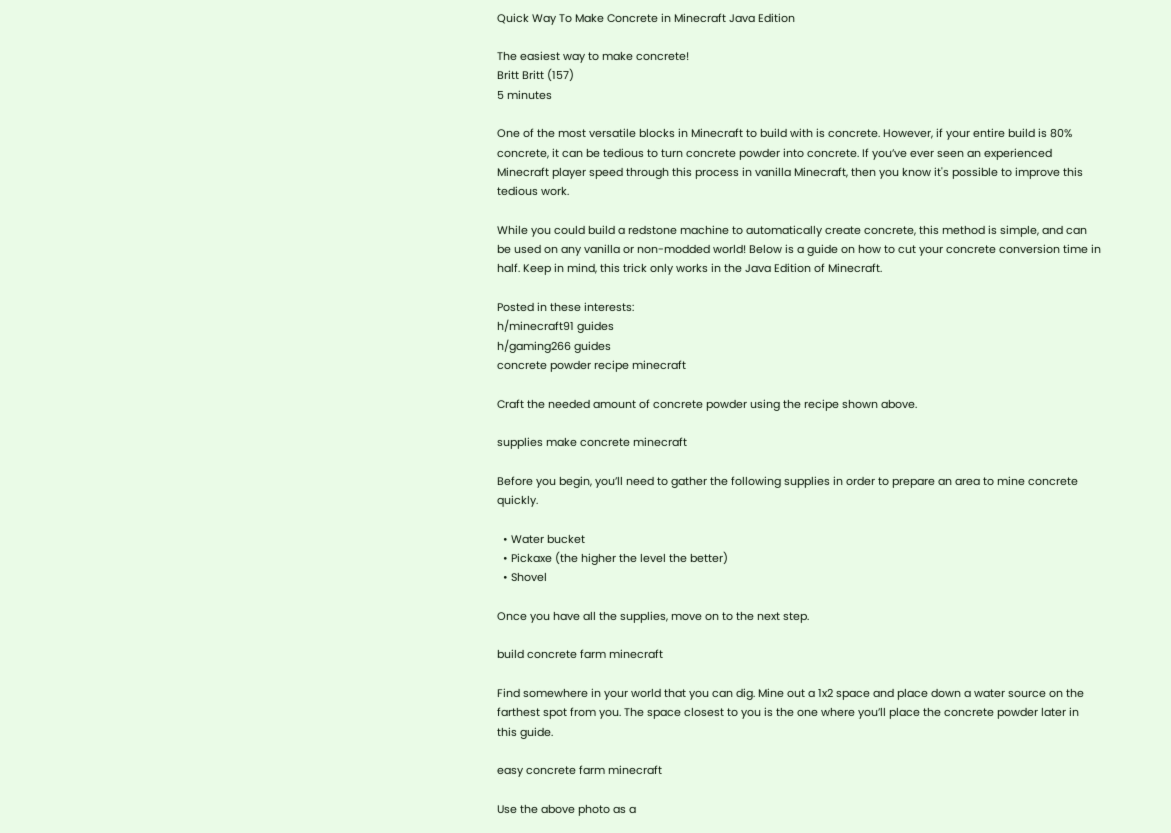Quick Way To Make Concrete in Minecraft Java Edition

The easiest way to make concrete!
Britt Britt (157)
5 minutes

One of the most versatile blocks in Minecraft to build with is concrete. However, if your entire build is 80% concrete, it can be tedious to turn concrete powder into concrete. If you’ve ever seen an experienced Minecraft player speed through this process in vanilla Minecraft, then you know it's possible to improve this tedious work.

While you could build a redstone machine to automatically create concrete, this method is simple, and can be used on any vanilla or non-modded world! Below is a guide on how to cut your concrete conversion time in half. Keep in mind, this trick only works in the Java Edition of Minecraft.

Posted in these interests:
h/minecraft91 guides
h/gaming266 guides
concrete powder recipe minecraft

Craft the needed amount of concrete powder using the recipe shown above.

supplies make concrete minecraft

Before you begin, you’ll need to gather the following supplies in order to prepare an area to mine concrete quickly.

  • Water bucket
  • Pickaxe (the higher the level the better)
  • Shovel

Once you have all the supplies, move on to the next step.

build concrete farm minecraft

Find somewhere in your world that you can dig. Mine out a 1x2 space and place down a water source on the farthest spot from you. The space closest to you is the one where you’ll place the concrete powder later in this guide.

easy concrete farm minecraft

Use the above photo as a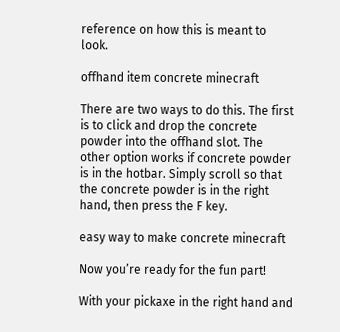reference on how this is meant to look.

offhand item concrete minecraft

There are two ways to do this. The first is to click and drop the concrete powder into the offhand slot. The other option works if concrete powder is in the hotbar. Simply scroll so that the concrete powder is in the right hand, then press the F key.

easy way to make concrete minecraft

Now you’re ready for the fun part!

With your pickaxe in the right hand and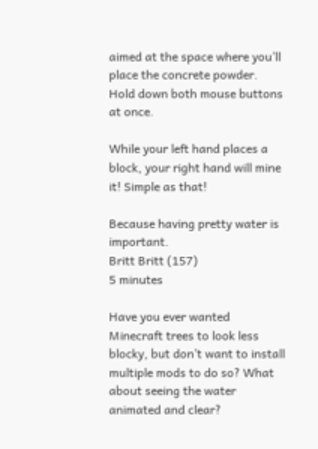aimed at the space where you’ll place the concrete powder. Hold down both mouse buttons at once.

While your left hand places a block, your right hand will mine it! Simple as that!

Because having pretty water is important.
Britt Britt (157)
5 minutes

Have you ever wanted Minecraft trees to look less blocky, but don’t want to install multiple mods to do so? What about seeing the water animated and clear?